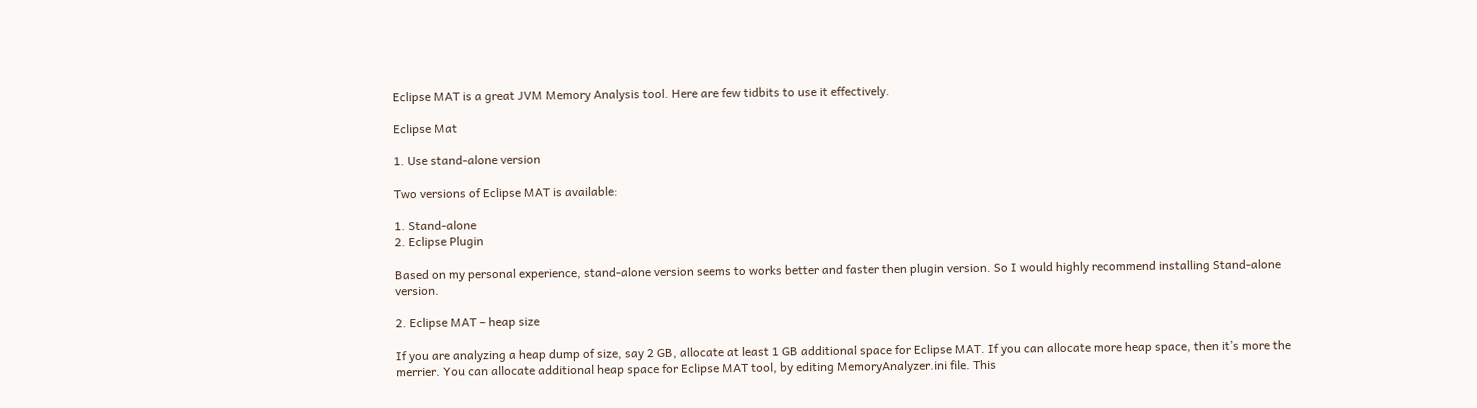Eclipse MAT is a great JVM Memory Analysis tool. Here are few tidbits to use it effectively.

Eclipse Mat

1. Use stand-alone version

Two versions of Eclipse MAT is available:

1. Stand-alone
2. Eclipse Plugin

Based on my personal experience, stand-alone version seems to works better and faster then plugin version. So I would highly recommend installing Stand-alone version.

2. Eclipse MAT – heap size

If you are analyzing a heap dump of size, say 2 GB, allocate at least 1 GB additional space for Eclipse MAT. If you can allocate more heap space, then it’s more the merrier. You can allocate additional heap space for Eclipse MAT tool, by editing MemoryAnalyzer.ini file. This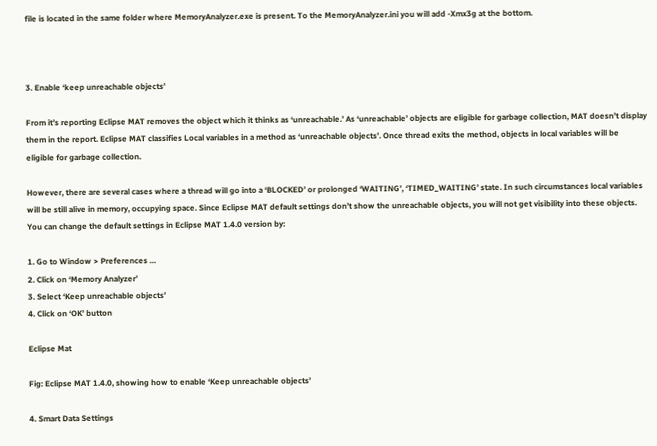file is located in the same folder where MemoryAnalyzer.exe is present. To the MemoryAnalyzer.ini you will add -Xmx3g at the bottom.



3. Enable ‘keep unreachable objects’

From it’s reporting Eclipse MAT removes the object which it thinks as ‘unreachable.’ As ‘unreachable’ objects are eligible for garbage collection, MAT doesn’t display them in the report. Eclipse MAT classifies Local variables in a method as ‘unreachable objects’. Once thread exits the method, objects in local variables will be eligible for garbage collection.

However, there are several cases where a thread will go into a ‘BLOCKED’ or prolonged ‘WAITING’, ‘TIMED_WAITING’ state. In such circumstances local variables will be still alive in memory, occupying space. Since Eclipse MAT default settings don’t show the unreachable objects, you will not get visibility into these objects. You can change the default settings in Eclipse MAT 1.4.0 version by:

1. Go to Window > Preferences …
2. Click on ‘Memory Analyzer’
3. Select ‘Keep unreachable objects’
4. Click on ‘OK’ button

Eclipse Mat

Fig: Eclipse MAT 1.4.0, showing how to enable ‘Keep unreachable objects’

4. Smart Data Settings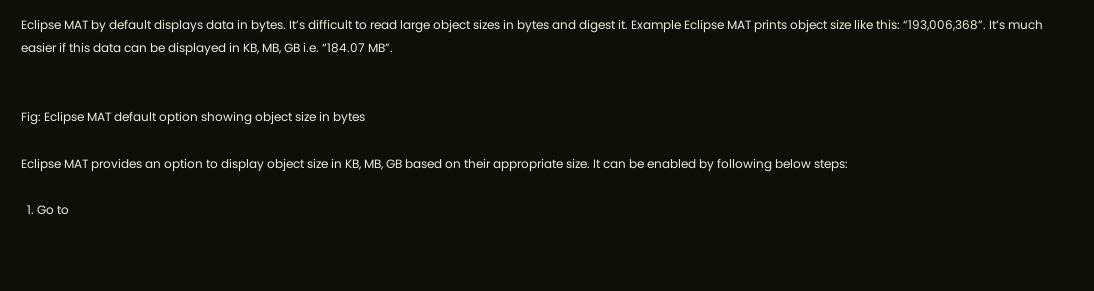Eclipse MAT by default displays data in bytes. It’s difficult to read large object sizes in bytes and digest it. Example Eclipse MAT prints object size like this: “193,006,368”. It’s much easier if this data can be displayed in KB, MB, GB i.e. “184.07 MB”.


Fig: Eclipse MAT default option showing object size in bytes

Eclipse MAT provides an option to display object size in KB, MB, GB based on their appropriate size. It can be enabled by following below steps:

  1. Go to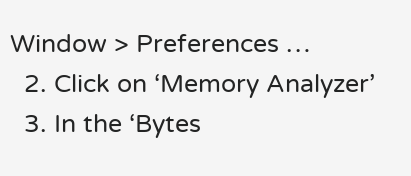Window > Preferences …
  2. Click on ‘Memory Analyzer’
  3. In the ‘Bytes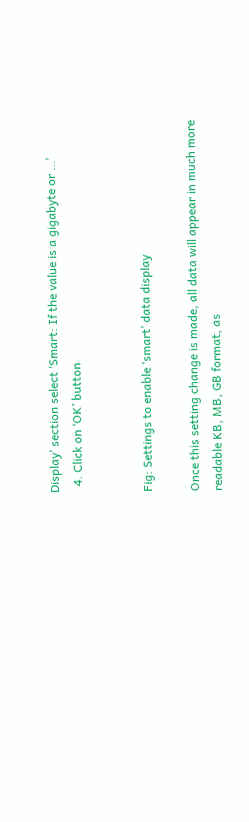Display’ section select ‘Smart: If the value is a gigabyte or …’
  4. Click on ‘OK’ button


Fig: Settings to enable ‘smart’ data display

Once this setting change is made, all data will appear in much more readable KB, MB, GB format, as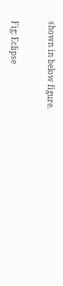shown in below figure.


Fig: Eclipse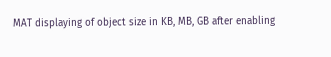MAT displaying of object size in KB, MB, GB after enabling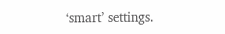‘smart’ settings.